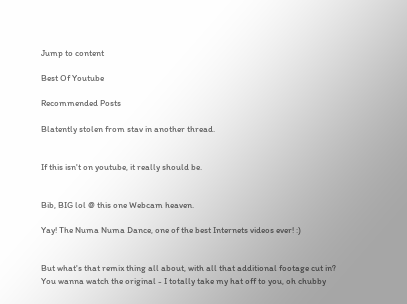Jump to content

Best Of Youtube

Recommended Posts

Blatently stolen from stav in another thread.


If this isn't on youtube, it really should be.


Bib, BIG lol @ this one Webcam heaven.

Yay! The Numa Numa Dance, one of the best Internets videos ever! :)


But what's that remix thing all about, with all that additional footage cut in? You wanna watch the original - I totally take my hat off to you, oh chubby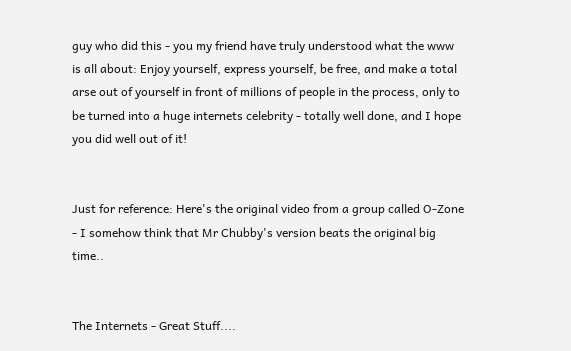guy who did this - you my friend have truly understood what the www is all about: Enjoy yourself, express yourself, be free, and make a total arse out of yourself in front of millions of people in the process, only to be turned into a huge internets celebrity - totally well done, and I hope you did well out of it!


Just for reference: Here's the original video from a group called O-Zone - I somehow think that Mr Chubby's version beats the original big time..


The Internets - Great Stuff....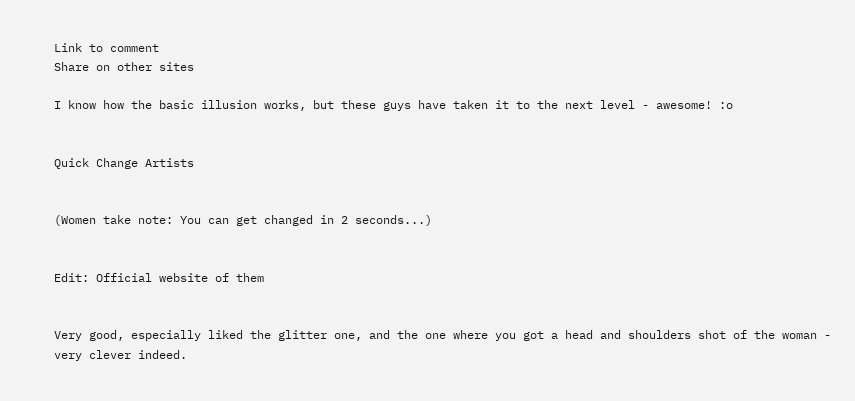Link to comment
Share on other sites

I know how the basic illusion works, but these guys have taken it to the next level - awesome! :o


Quick Change Artists


(Women take note: You can get changed in 2 seconds...)


Edit: Official website of them


Very good, especially liked the glitter one, and the one where you got a head and shoulders shot of the woman - very clever indeed.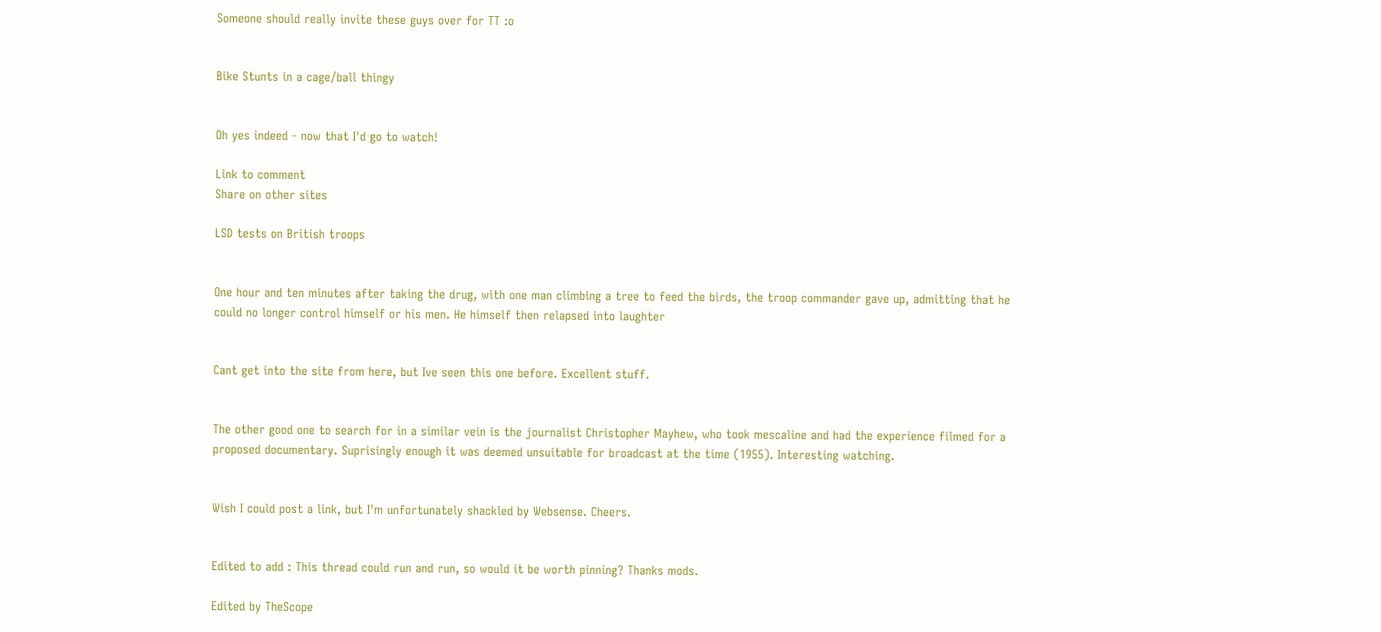Someone should really invite these guys over for TT :o


Bike Stunts in a cage/ball thingy


Oh yes indeed - now that I'd go to watch!

Link to comment
Share on other sites

LSD tests on British troops


One hour and ten minutes after taking the drug, with one man climbing a tree to feed the birds, the troop commander gave up, admitting that he could no longer control himself or his men. He himself then relapsed into laughter


Cant get into the site from here, but Ive seen this one before. Excellent stuff.


The other good one to search for in a similar vein is the journalist Christopher Mayhew, who took mescaline and had the experience filmed for a proposed documentary. Suprisingly enough it was deemed unsuitable for broadcast at the time (1955). Interesting watching.


Wish I could post a link, but I'm unfortunately shackled by Websense. Cheers.


Edited to add : This thread could run and run, so would it be worth pinning? Thanks mods.

Edited by TheScope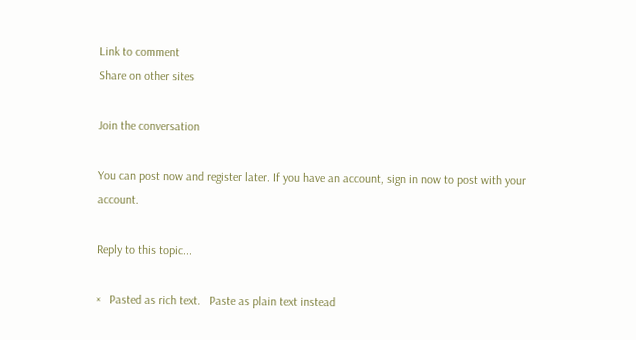Link to comment
Share on other sites

Join the conversation

You can post now and register later. If you have an account, sign in now to post with your account.

Reply to this topic...

×   Pasted as rich text.   Paste as plain text instead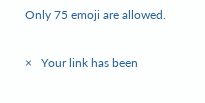Only 75 emoji are allowed.

×   Your link has been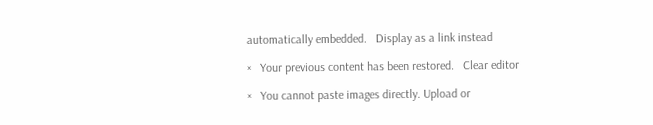automatically embedded.   Display as a link instead

×   Your previous content has been restored.   Clear editor

×   You cannot paste images directly. Upload or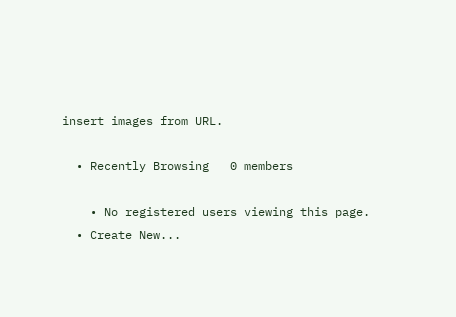insert images from URL.

  • Recently Browsing   0 members

    • No registered users viewing this page.
  • Create New...